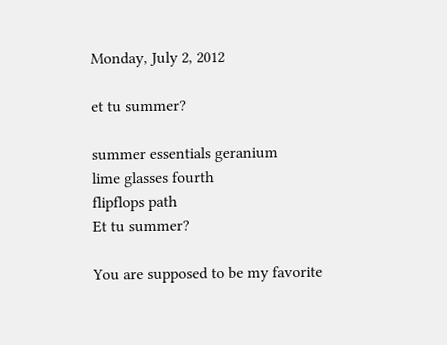Monday, July 2, 2012

et tu summer?

summer essentials geranium
lime glasses fourth
flipflops path
Et tu summer?

You are supposed to be my favorite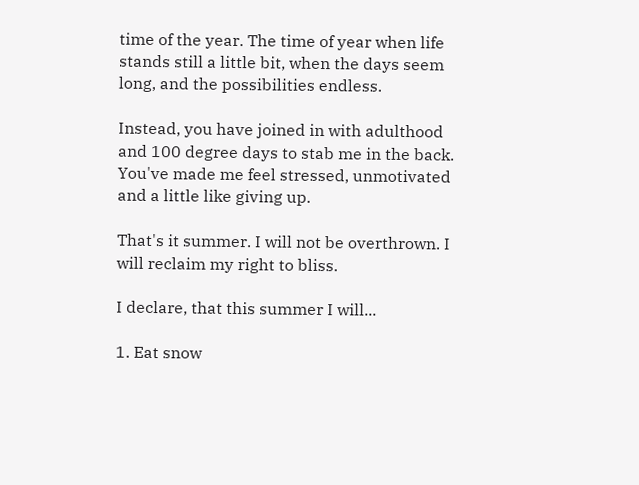time of the year. The time of year when life stands still a little bit, when the days seem long, and the possibilities endless.

Instead, you have joined in with adulthood and 100 degree days to stab me in the back. You've made me feel stressed, unmotivated and a little like giving up.

That's it summer. I will not be overthrown. I will reclaim my right to bliss.

I declare, that this summer I will...

1. Eat snow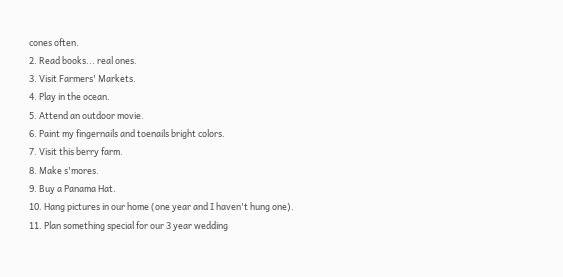cones often.
2. Read books... real ones.
3. Visit Farmers' Markets.
4. Play in the ocean.
5. Attend an outdoor movie.
6. Paint my fingernails and toenails bright colors.
7. Visit this berry farm.
8. Make s'mores.
9. Buy a Panama Hat.
10. Hang pictures in our home (one year and I haven't hung one).
11. Plan something special for our 3 year wedding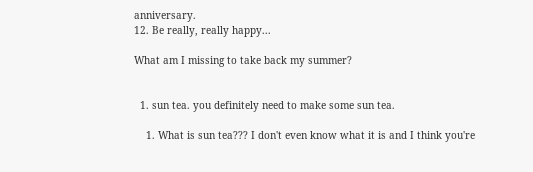anniversary.
12. Be really, really happy...

What am I missing to take back my summer?


  1. sun tea. you definitely need to make some sun tea.

    1. What is sun tea??? I don't even know what it is and I think you're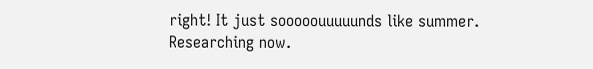right! It just sooooouuuuunds like summer. Researching now.